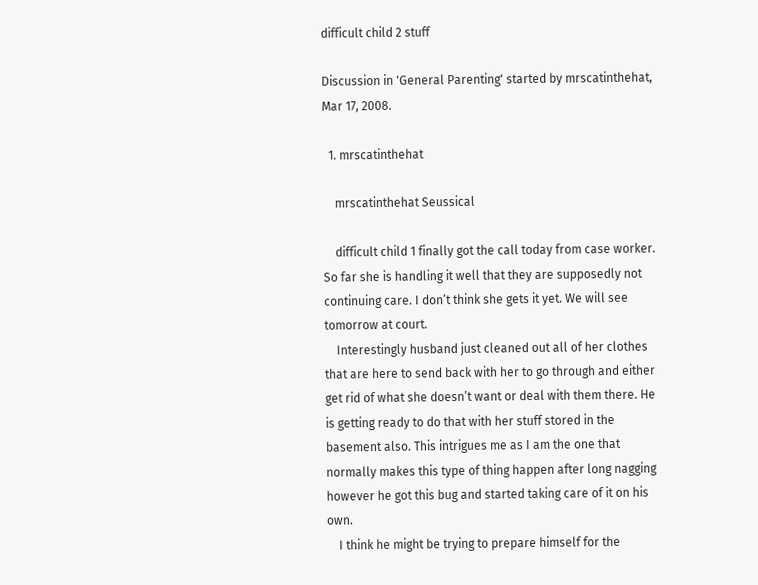difficult child 2 stuff

Discussion in 'General Parenting' started by mrscatinthehat, Mar 17, 2008.

  1. mrscatinthehat

    mrscatinthehat Seussical

    difficult child 1 finally got the call today from case worker. So far she is handling it well that they are supposedly not continuing care. I don’t think she gets it yet. We will see tomorrow at court.
    Interestingly husband just cleaned out all of her clothes that are here to send back with her to go through and either get rid of what she doesn’t want or deal with them there. He is getting ready to do that with her stuff stored in the basement also. This intrigues me as I am the one that normally makes this type of thing happen after long nagging however he got this bug and started taking care of it on his own.
    I think he might be trying to prepare himself for the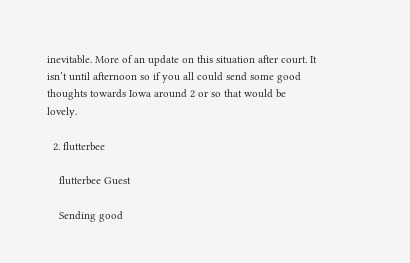inevitable. More of an update on this situation after court. It isn’t until afternoon so if you all could send some good thoughts towards Iowa around 2 or so that would be lovely.

  2. flutterbee

    flutterbee Guest

    Sending good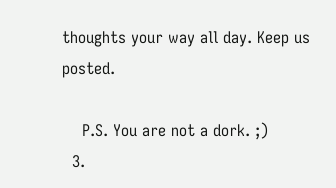thoughts your way all day. Keep us posted.

    P.S. You are not a dork. ;)
  3.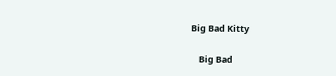Big Bad Kitty

    Big Bad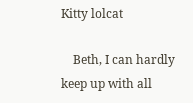Kitty lolcat

    Beth, I can hardly keep up with all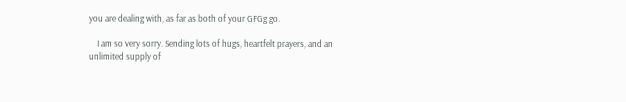you are dealing with, as far as both of your GFGg go.

    I am so very sorry. Sending lots of hugs, heartfelt prayers, and an unlimited supply of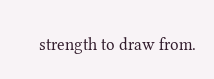strength to draw from.